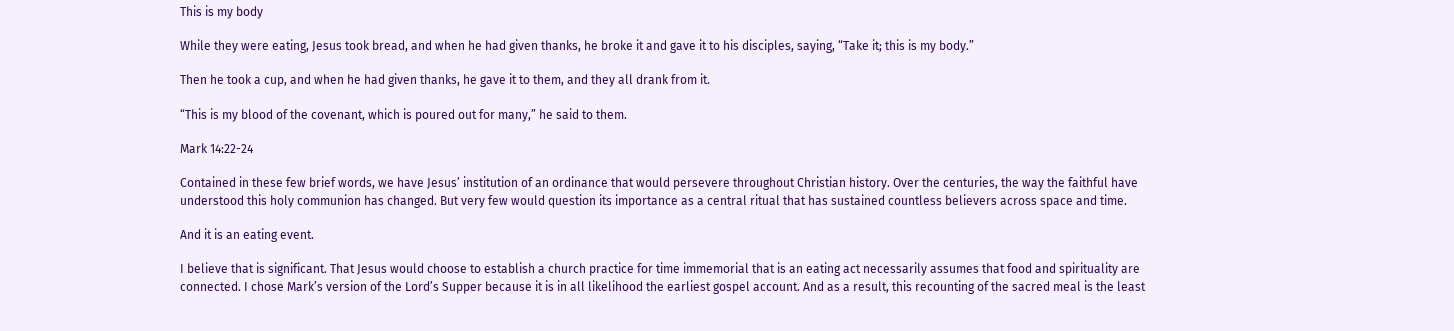This is my body

While they were eating, Jesus took bread, and when he had given thanks, he broke it and gave it to his disciples, saying, “Take it; this is my body.”

Then he took a cup, and when he had given thanks, he gave it to them, and they all drank from it.

“This is my blood of the covenant, which is poured out for many,” he said to them.

Mark 14:22-24

Contained in these few brief words, we have Jesus’ institution of an ordinance that would persevere throughout Christian history. Over the centuries, the way the faithful have understood this holy communion has changed. But very few would question its importance as a central ritual that has sustained countless believers across space and time.

And it is an eating event.

I believe that is significant. That Jesus would choose to establish a church practice for time immemorial that is an eating act necessarily assumes that food and spirituality are connected. I chose Mark’s version of the Lord’s Supper because it is in all likelihood the earliest gospel account. And as a result, this recounting of the sacred meal is the least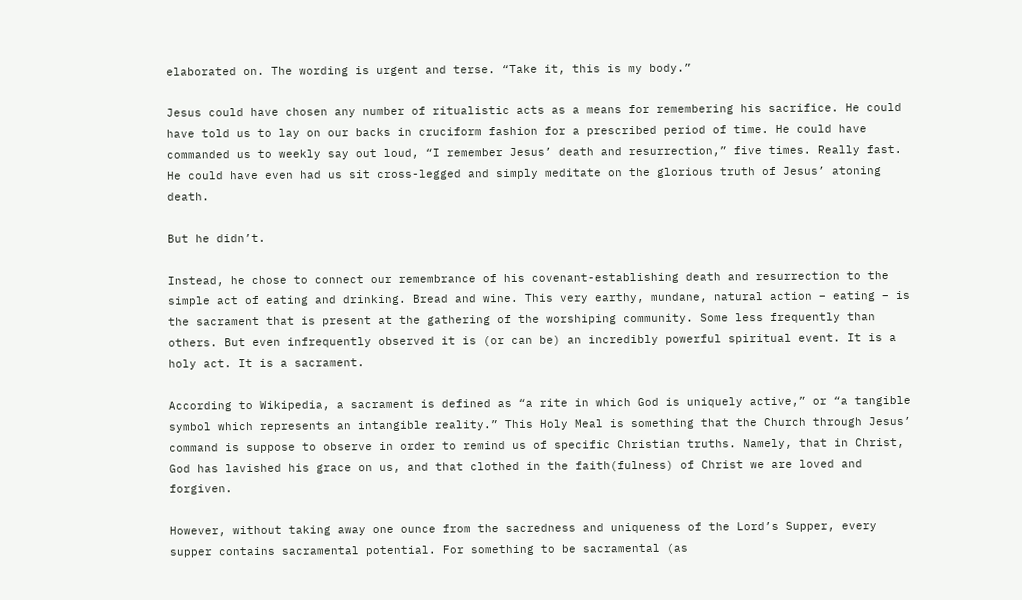elaborated on. The wording is urgent and terse. “Take it, this is my body.”

Jesus could have chosen any number of ritualistic acts as a means for remembering his sacrifice. He could have told us to lay on our backs in cruciform fashion for a prescribed period of time. He could have commanded us to weekly say out loud, “I remember Jesus’ death and resurrection,” five times. Really fast. He could have even had us sit cross-legged and simply meditate on the glorious truth of Jesus’ atoning death.

But he didn’t.

Instead, he chose to connect our remembrance of his covenant-establishing death and resurrection to the simple act of eating and drinking. Bread and wine. This very earthy, mundane, natural action – eating – is the sacrament that is present at the gathering of the worshiping community. Some less frequently than others. But even infrequently observed it is (or can be) an incredibly powerful spiritual event. It is a holy act. It is a sacrament.

According to Wikipedia, a sacrament is defined as “a rite in which God is uniquely active,” or “a tangible symbol which represents an intangible reality.” This Holy Meal is something that the Church through Jesus’ command is suppose to observe in order to remind us of specific Christian truths. Namely, that in Christ, God has lavished his grace on us, and that clothed in the faith(fulness) of Christ we are loved and forgiven.

However, without taking away one ounce from the sacredness and uniqueness of the Lord’s Supper, every supper contains sacramental potential. For something to be sacramental (as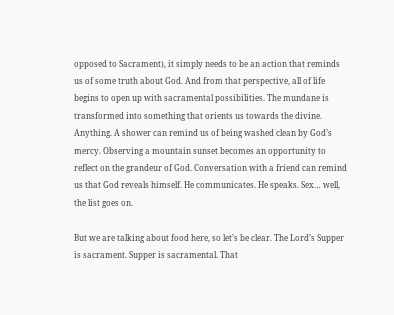opposed to Sacrament), it simply needs to be an action that reminds us of some truth about God. And from that perspective, all of life begins to open up with sacramental possibilities. The mundane is transformed into something that orients us towards the divine. Anything. A shower can remind us of being washed clean by God’s mercy. Observing a mountain sunset becomes an opportunity to reflect on the grandeur of God. Conversation with a friend can remind us that God reveals himself. He communicates. He speaks. Sex… well, the list goes on.

But we are talking about food here, so let’s be clear. The Lord’s Supper is sacrament. Supper is sacramental. That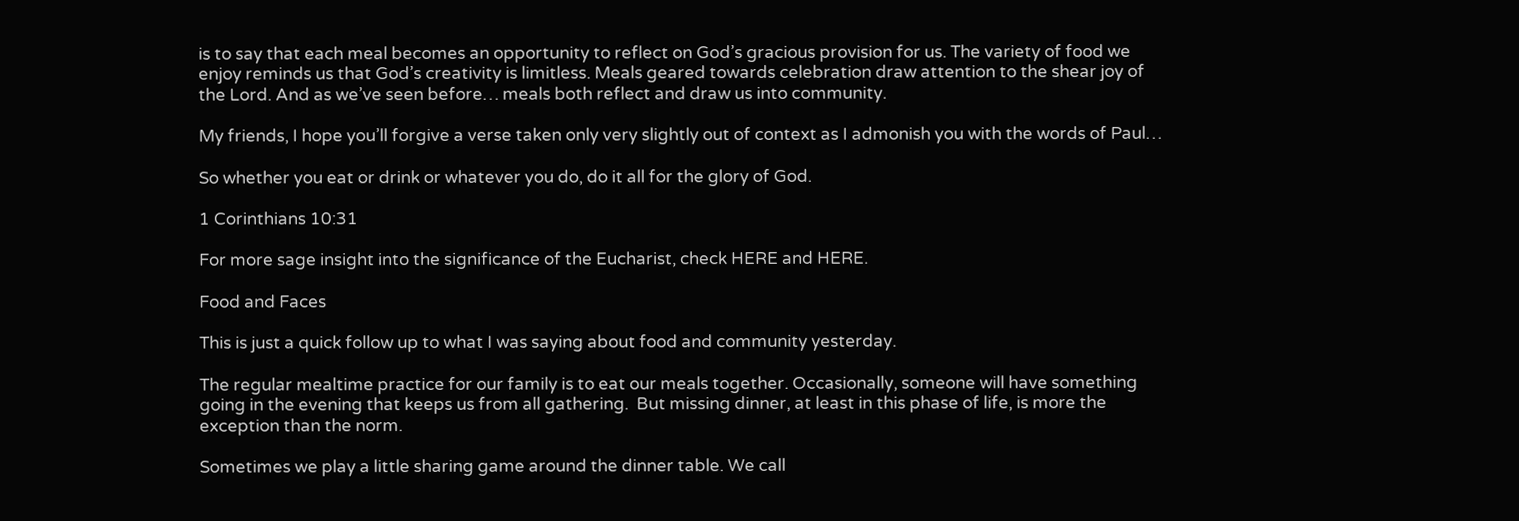is to say that each meal becomes an opportunity to reflect on God’s gracious provision for us. The variety of food we enjoy reminds us that God’s creativity is limitless. Meals geared towards celebration draw attention to the shear joy of the Lord. And as we’ve seen before… meals both reflect and draw us into community.

My friends, I hope you’ll forgive a verse taken only very slightly out of context as I admonish you with the words of Paul…

So whether you eat or drink or whatever you do, do it all for the glory of God.

1 Corinthians 10:31

For more sage insight into the significance of the Eucharist, check HERE and HERE.

Food and Faces

This is just a quick follow up to what I was saying about food and community yesterday.

The regular mealtime practice for our family is to eat our meals together. Occasionally, someone will have something going in the evening that keeps us from all gathering.  But missing dinner, at least in this phase of life, is more the exception than the norm.

Sometimes we play a little sharing game around the dinner table. We call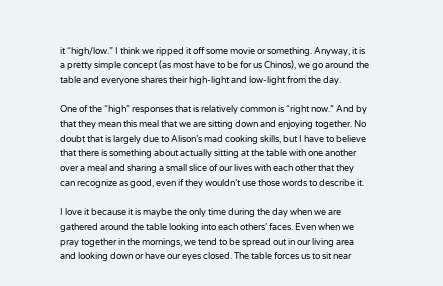it “high/low.” I think we ripped it off some movie or something. Anyway, it is a pretty simple concept (as most have to be for us Chinos), we go around the table and everyone shares their high-light and low-light from the day.

One of the “high” responses that is relatively common is “right now.” And by that they mean this meal that we are sitting down and enjoying together. No doubt that is largely due to Alison’s mad cooking skills, but I have to believe that there is something about actually sitting at the table with one another over a meal and sharing a small slice of our lives with each other that they can recognize as good, even if they wouldn’t use those words to describe it.

I love it because it is maybe the only time during the day when we are gathered around the table looking into each others’ faces. Even when we pray together in the mornings, we tend to be spread out in our living area and looking down or have our eyes closed. The table forces us to sit near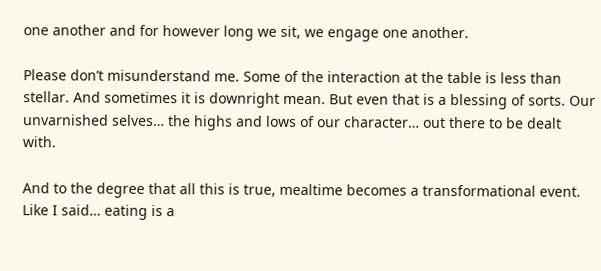one another and for however long we sit, we engage one another.

Please don’t misunderstand me. Some of the interaction at the table is less than stellar. And sometimes it is downright mean. But even that is a blessing of sorts. Our unvarnished selves… the highs and lows of our character… out there to be dealt with.

And to the degree that all this is true, mealtime becomes a transformational event. Like I said… eating is a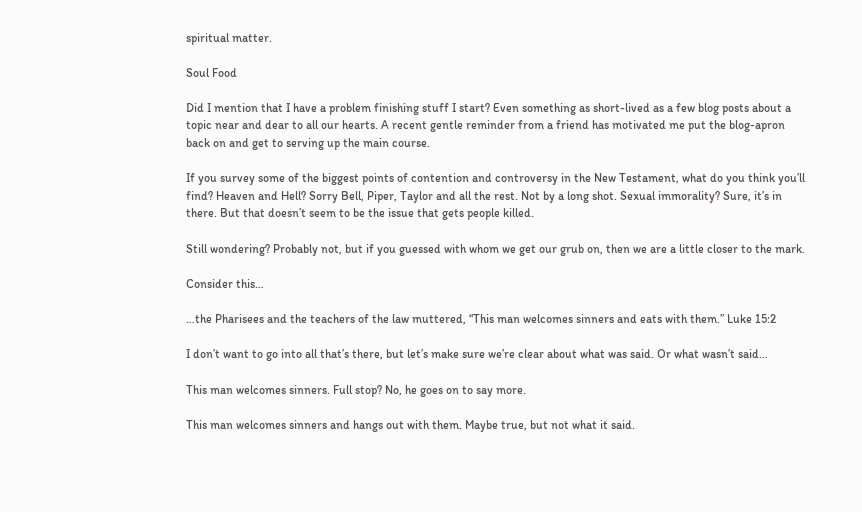spiritual matter.

Soul Food

Did I mention that I have a problem finishing stuff I start? Even something as short-lived as a few blog posts about a topic near and dear to all our hearts. A recent gentle reminder from a friend has motivated me put the blog-apron back on and get to serving up the main course.

If you survey some of the biggest points of contention and controversy in the New Testament, what do you think you’ll find? Heaven and Hell? Sorry Bell, Piper, Taylor and all the rest. Not by a long shot. Sexual immorality? Sure, it’s in there. But that doesn’t seem to be the issue that gets people killed.

Still wondering? Probably not, but if you guessed with whom we get our grub on, then we are a little closer to the mark.

Consider this…

…the Pharisees and the teachers of the law muttered, “This man welcomes sinners and eats with them.” Luke 15:2

I don’t want to go into all that’s there, but let’s make sure we’re clear about what was said. Or what wasn’t said…

This man welcomes sinners. Full stop? No, he goes on to say more.

This man welcomes sinners and hangs out with them. Maybe true, but not what it said.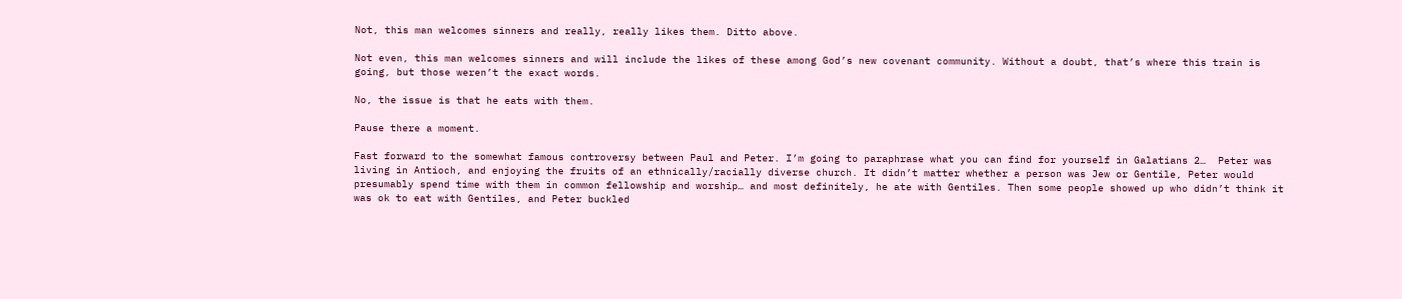Not, this man welcomes sinners and really, really likes them. Ditto above.

Not even, this man welcomes sinners and will include the likes of these among God’s new covenant community. Without a doubt, that’s where this train is going, but those weren’t the exact words.

No, the issue is that he eats with them.

Pause there a moment.

Fast forward to the somewhat famous controversy between Paul and Peter. I’m going to paraphrase what you can find for yourself in Galatians 2…  Peter was living in Antioch, and enjoying the fruits of an ethnically/racially diverse church. It didn’t matter whether a person was Jew or Gentile, Peter would presumably spend time with them in common fellowship and worship… and most definitely, he ate with Gentiles. Then some people showed up who didn’t think it was ok to eat with Gentiles, and Peter buckled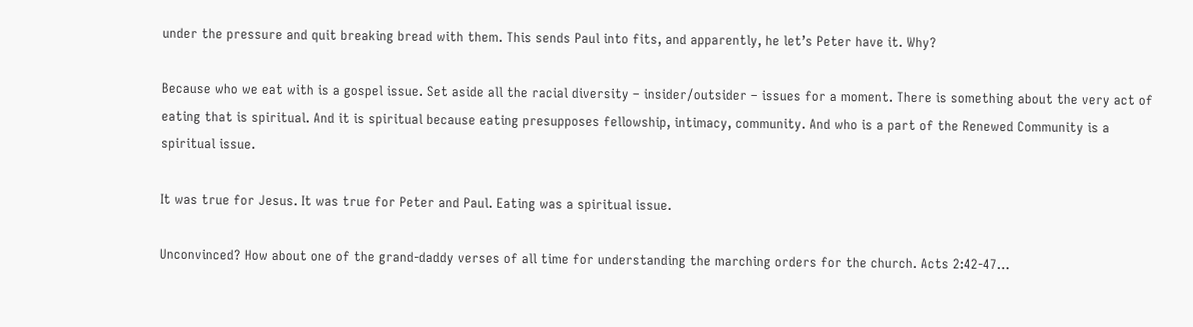under the pressure and quit breaking bread with them. This sends Paul into fits, and apparently, he let’s Peter have it. Why?

Because who we eat with is a gospel issue. Set aside all the racial diversity – insider/outsider – issues for a moment. There is something about the very act of eating that is spiritual. And it is spiritual because eating presupposes fellowship, intimacy, community. And who is a part of the Renewed Community is a spiritual issue.

It was true for Jesus. It was true for Peter and Paul. Eating was a spiritual issue.

Unconvinced? How about one of the grand-daddy verses of all time for understanding the marching orders for the church. Acts 2:42-47…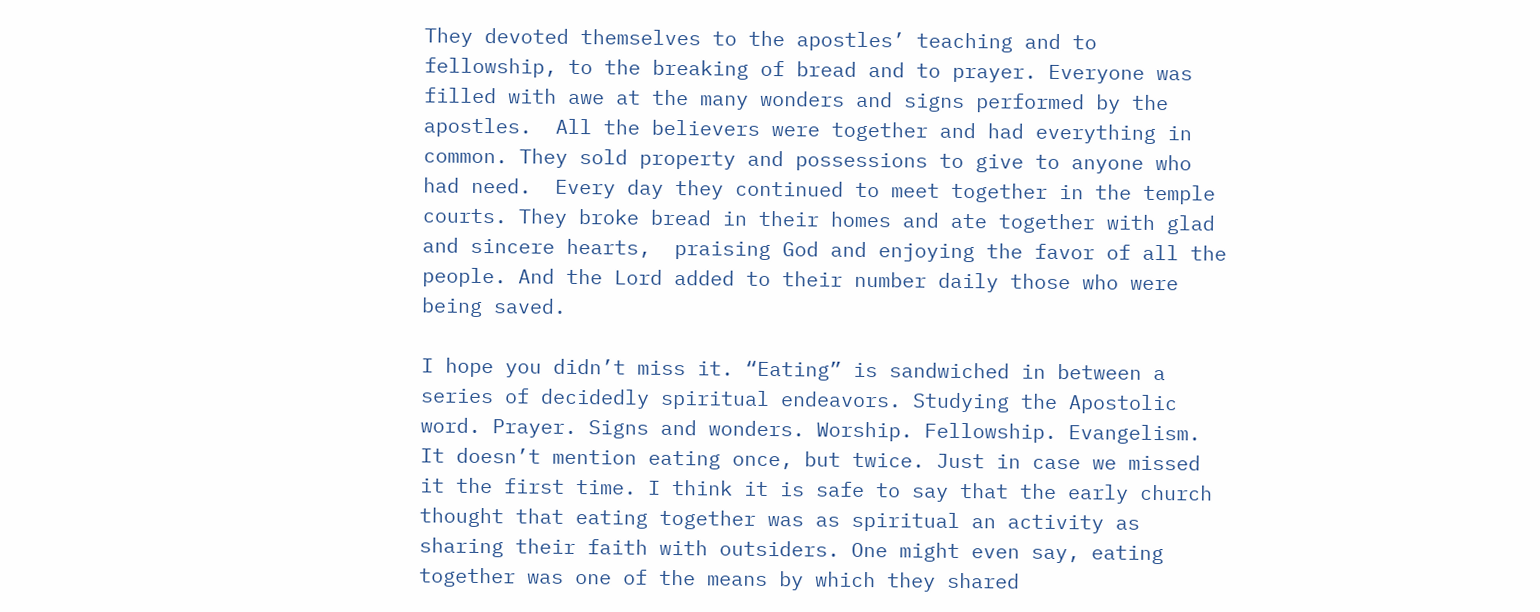They devoted themselves to the apostles’ teaching and to fellowship, to the breaking of bread and to prayer. Everyone was filled with awe at the many wonders and signs performed by the apostles.  All the believers were together and had everything in common. They sold property and possessions to give to anyone who had need.  Every day they continued to meet together in the temple courts. They broke bread in their homes and ate together with glad and sincere hearts,  praising God and enjoying the favor of all the people. And the Lord added to their number daily those who were being saved.

I hope you didn’t miss it. “Eating” is sandwiched in between a series of decidedly spiritual endeavors. Studying the Apostolic word. Prayer. Signs and wonders. Worship. Fellowship. Evangelism.  It doesn’t mention eating once, but twice. Just in case we missed it the first time. I think it is safe to say that the early church thought that eating together was as spiritual an activity as sharing their faith with outsiders. One might even say, eating together was one of the means by which they shared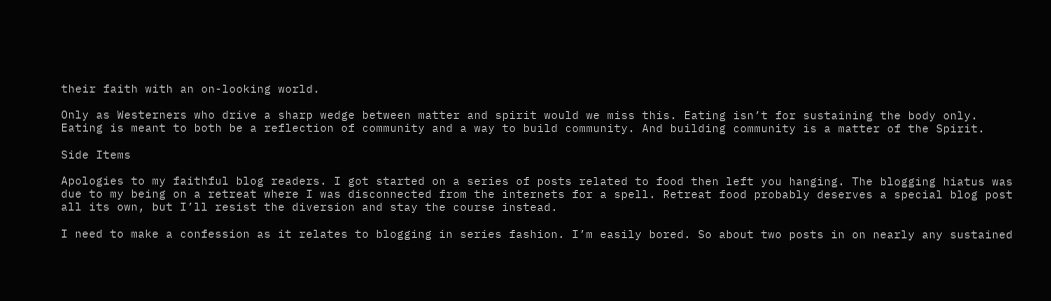their faith with an on-looking world.

Only as Westerners who drive a sharp wedge between matter and spirit would we miss this. Eating isn’t for sustaining the body only. Eating is meant to both be a reflection of community and a way to build community. And building community is a matter of the Spirit.

Side Items

Apologies to my faithful blog readers. I got started on a series of posts related to food then left you hanging. The blogging hiatus was due to my being on a retreat where I was disconnected from the internets for a spell. Retreat food probably deserves a special blog post all its own, but I’ll resist the diversion and stay the course instead.

I need to make a confession as it relates to blogging in series fashion. I’m easily bored. So about two posts in on nearly any sustained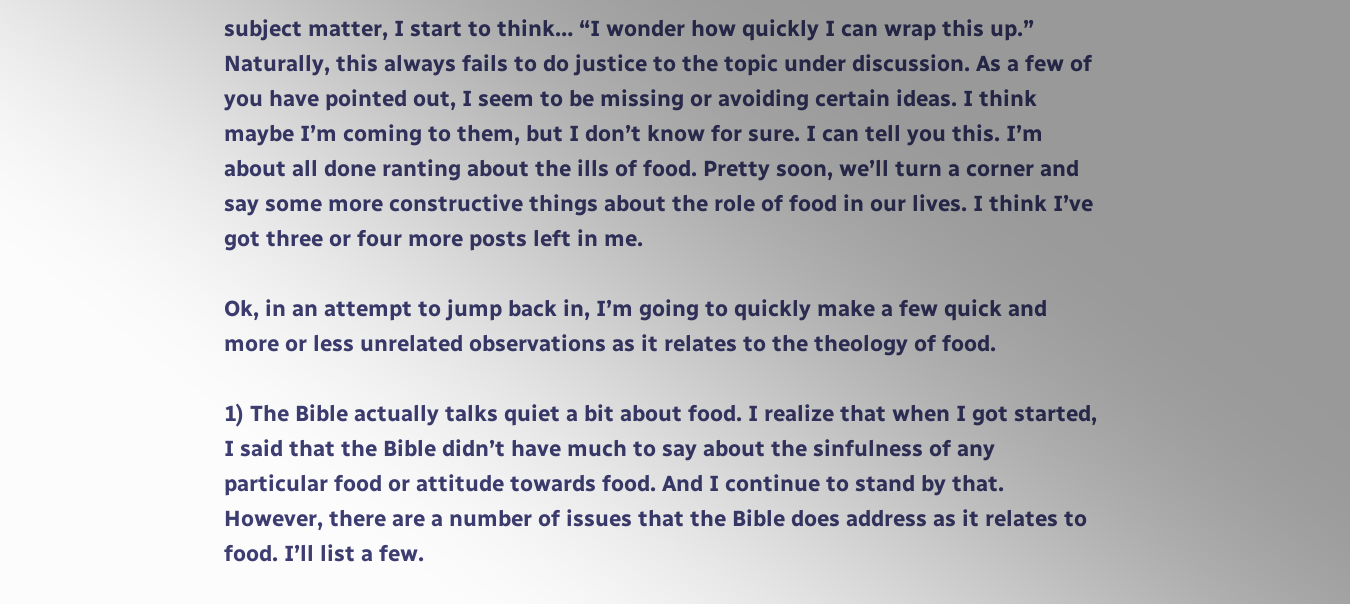subject matter, I start to think… “I wonder how quickly I can wrap this up.” Naturally, this always fails to do justice to the topic under discussion. As a few of you have pointed out, I seem to be missing or avoiding certain ideas. I think maybe I’m coming to them, but I don’t know for sure. I can tell you this. I’m about all done ranting about the ills of food. Pretty soon, we’ll turn a corner and say some more constructive things about the role of food in our lives. I think I’ve got three or four more posts left in me.

Ok, in an attempt to jump back in, I’m going to quickly make a few quick and more or less unrelated observations as it relates to the theology of food.

1) The Bible actually talks quiet a bit about food. I realize that when I got started, I said that the Bible didn’t have much to say about the sinfulness of any particular food or attitude towards food. And I continue to stand by that. However, there are a number of issues that the Bible does address as it relates to food. I’ll list a few.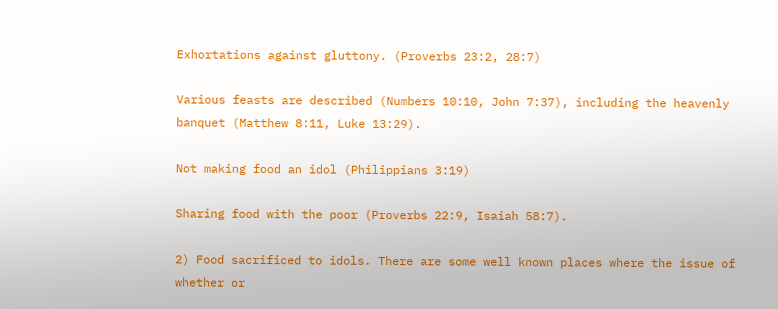Exhortations against gluttony. (Proverbs 23:2, 28:7)

Various feasts are described (Numbers 10:10, John 7:37), including the heavenly banquet (Matthew 8:11, Luke 13:29).

Not making food an idol (Philippians 3:19)

Sharing food with the poor (Proverbs 22:9, Isaiah 58:7).

2) Food sacrificed to idols. There are some well known places where the issue of whether or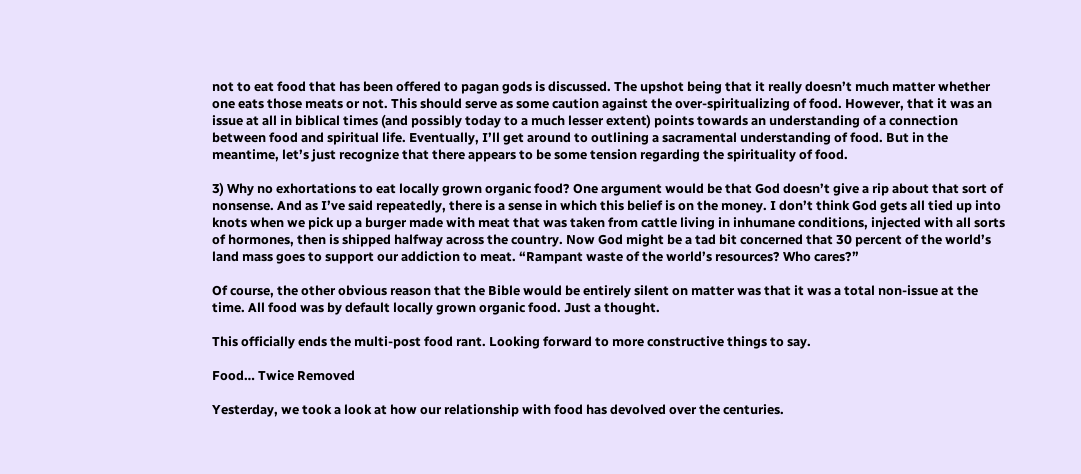not to eat food that has been offered to pagan gods is discussed. The upshot being that it really doesn’t much matter whether one eats those meats or not. This should serve as some caution against the over-spiritualizing of food. However, that it was an issue at all in biblical times (and possibly today to a much lesser extent) points towards an understanding of a connection between food and spiritual life. Eventually, I’ll get around to outlining a sacramental understanding of food. But in the meantime, let’s just recognize that there appears to be some tension regarding the spirituality of food.

3) Why no exhortations to eat locally grown organic food? One argument would be that God doesn’t give a rip about that sort of nonsense. And as I’ve said repeatedly, there is a sense in which this belief is on the money. I don’t think God gets all tied up into knots when we pick up a burger made with meat that was taken from cattle living in inhumane conditions, injected with all sorts of hormones, then is shipped halfway across the country. Now God might be a tad bit concerned that 30 percent of the world’s land mass goes to support our addiction to meat. “Rampant waste of the world’s resources? Who cares?”

Of course, the other obvious reason that the Bible would be entirely silent on matter was that it was a total non-issue at the time. All food was by default locally grown organic food. Just a thought.

This officially ends the multi-post food rant. Looking forward to more constructive things to say.

Food… Twice Removed

Yesterday, we took a look at how our relationship with food has devolved over the centuries.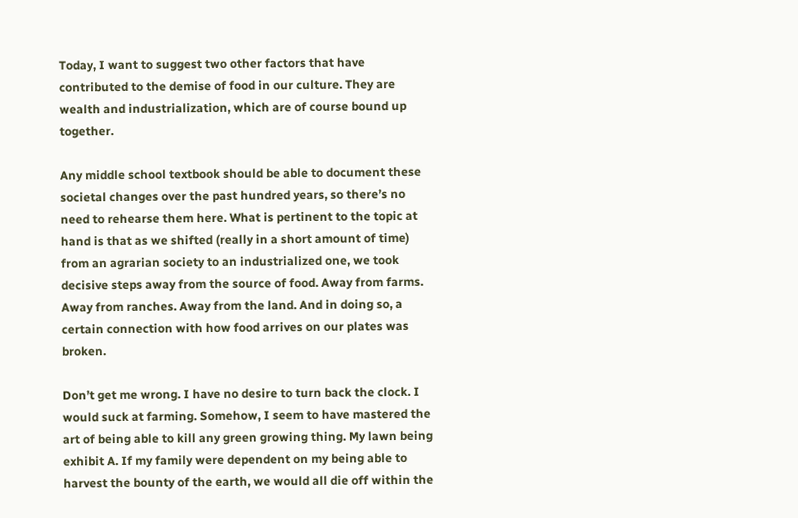Today, I want to suggest two other factors that have contributed to the demise of food in our culture. They are wealth and industrialization, which are of course bound up together.

Any middle school textbook should be able to document these societal changes over the past hundred years, so there’s no need to rehearse them here. What is pertinent to the topic at hand is that as we shifted (really in a short amount of time) from an agrarian society to an industrialized one, we took decisive steps away from the source of food. Away from farms. Away from ranches. Away from the land. And in doing so, a certain connection with how food arrives on our plates was broken.

Don’t get me wrong. I have no desire to turn back the clock. I would suck at farming. Somehow, I seem to have mastered the art of being able to kill any green growing thing. My lawn being exhibit A. If my family were dependent on my being able to harvest the bounty of the earth, we would all die off within the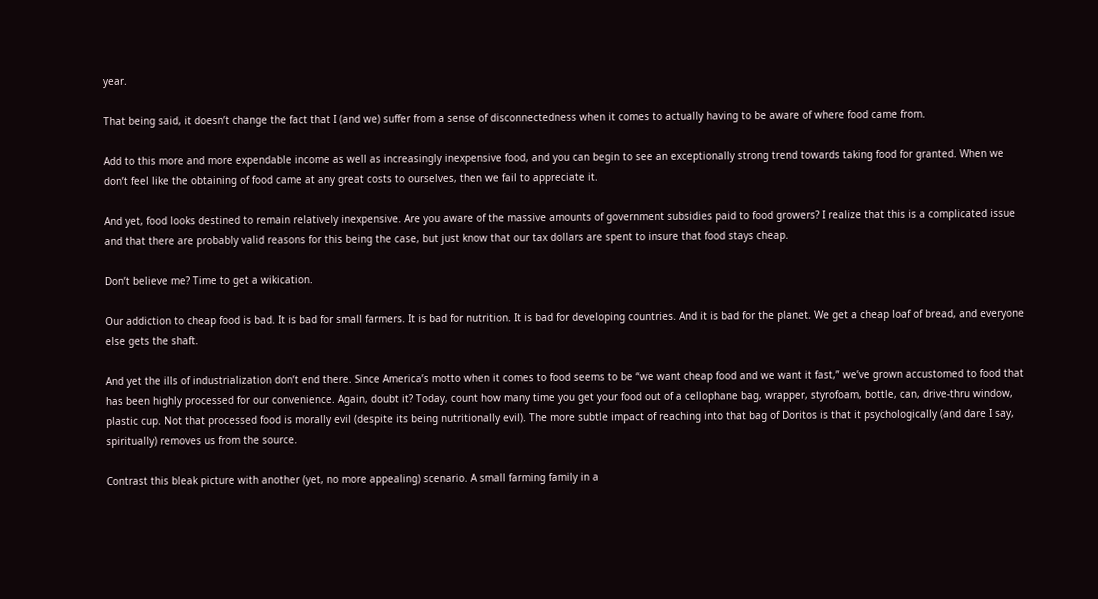year.

That being said, it doesn’t change the fact that I (and we) suffer from a sense of disconnectedness when it comes to actually having to be aware of where food came from.

Add to this more and more expendable income as well as increasingly inexpensive food, and you can begin to see an exceptionally strong trend towards taking food for granted. When we don’t feel like the obtaining of food came at any great costs to ourselves, then we fail to appreciate it.

And yet, food looks destined to remain relatively inexpensive. Are you aware of the massive amounts of government subsidies paid to food growers? I realize that this is a complicated issue and that there are probably valid reasons for this being the case, but just know that our tax dollars are spent to insure that food stays cheap.

Don’t believe me? Time to get a wikication.

Our addiction to cheap food is bad. It is bad for small farmers. It is bad for nutrition. It is bad for developing countries. And it is bad for the planet. We get a cheap loaf of bread, and everyone else gets the shaft.

And yet the ills of industrialization don’t end there. Since America’s motto when it comes to food seems to be “we want cheap food and we want it fast,” we’ve grown accustomed to food that has been highly processed for our convenience. Again, doubt it? Today, count how many time you get your food out of a cellophane bag, wrapper, styrofoam, bottle, can, drive-thru window, plastic cup. Not that processed food is morally evil (despite its being nutritionally evil). The more subtle impact of reaching into that bag of Doritos is that it psychologically (and dare I say, spiritually) removes us from the source.

Contrast this bleak picture with another (yet, no more appealing) scenario. A small farming family in a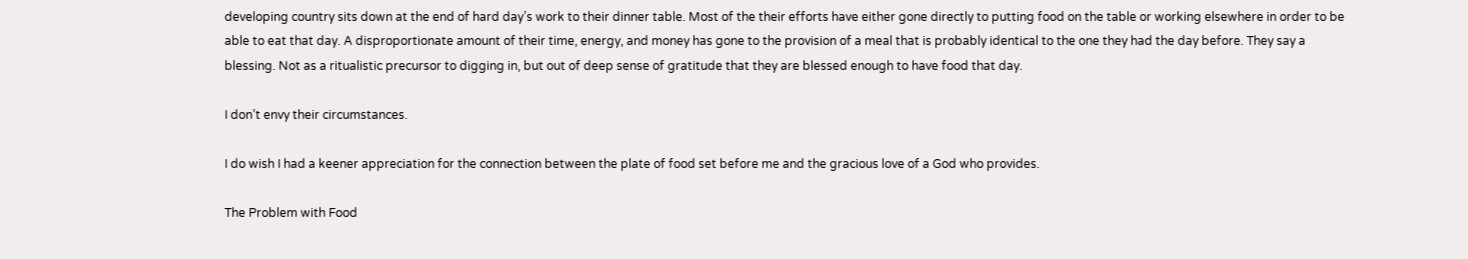developing country sits down at the end of hard day’s work to their dinner table. Most of the their efforts have either gone directly to putting food on the table or working elsewhere in order to be able to eat that day. A disproportionate amount of their time, energy, and money has gone to the provision of a meal that is probably identical to the one they had the day before. They say a blessing. Not as a ritualistic precursor to digging in, but out of deep sense of gratitude that they are blessed enough to have food that day.

I don’t envy their circumstances.

I do wish I had a keener appreciation for the connection between the plate of food set before me and the gracious love of a God who provides.

The Problem with Food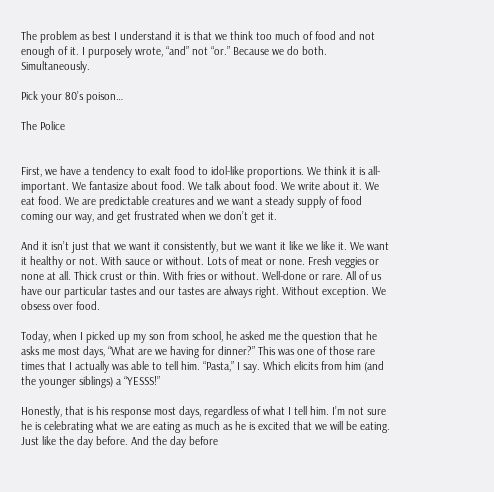The problem as best I understand it is that we think too much of food and not enough of it. I purposely wrote, “and” not “or.” Because we do both. Simultaneously.

Pick your 80’s poison…

The Police


First, we have a tendency to exalt food to idol-like proportions. We think it is all-important. We fantasize about food. We talk about food. We write about it. We eat food. We are predictable creatures and we want a steady supply of food coming our way, and get frustrated when we don’t get it.

And it isn’t just that we want it consistently, but we want it like we like it. We want it healthy or not. With sauce or without. Lots of meat or none. Fresh veggies or none at all. Thick crust or thin. With fries or without. Well-done or rare. All of us have our particular tastes and our tastes are always right. Without exception. We obsess over food.

Today, when I picked up my son from school, he asked me the question that he asks me most days, “What are we having for dinner?” This was one of those rare times that I actually was able to tell him. “Pasta,” I say. Which elicits from him (and the younger siblings) a “YESSS!”

Honestly, that is his response most days, regardless of what I tell him. I’m not sure he is celebrating what we are eating as much as he is excited that we will be eating. Just like the day before. And the day before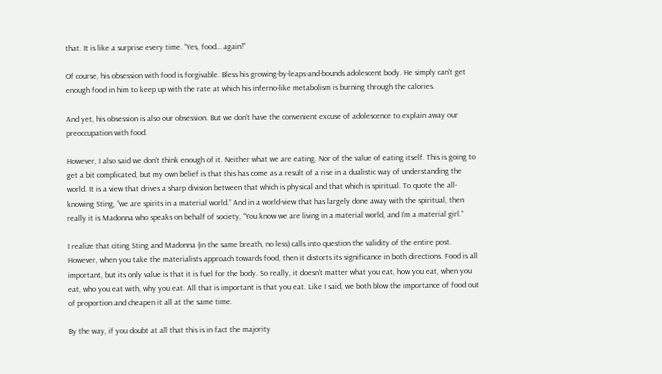that. It is like a surprise every time. “Yes, food… again!”

Of course, his obsession with food is forgivable. Bless his growing-by-leaps-and-bounds adolescent body. He simply can’t get enough food in him to keep up with the rate at which his inferno-like metabolism is burning through the calories.

And yet, his obsession is also our obsession. But we don’t have the convenient excuse of adolescence to explain away our preoccupation with food.

However, I also said we don’t think enough of it. Neither what we are eating. Nor of the value of eating itself. This is going to get a bit complicated, but my own belief is that this has come as a result of a rise in a dualistic way of understanding the world. It is a view that drives a sharp division between that which is physical and that which is spiritual. To quote the all-knowing Sting, “we are spirits in a material world.” And in a world-view that has largely done away with the spiritual, then really it is Madonna who speaks on behalf of society, “You know we are living in a material world, and I’m a material girl.”

I realize that citing Sting and Madonna (in the same breath, no less) calls into question the validity of the entire post. However, when you take the materialists approach towards food, then it distorts its significance in both directions. Food is all important, but its only value is that it is fuel for the body. So really, it doesn’t matter what you eat, how you eat, when you eat, who you eat with, why you eat. All that is important is that you eat. Like I said, we both blow the importance of food out of proportion and cheapen it all at the same time.

By the way, if you doubt at all that this is in fact the majority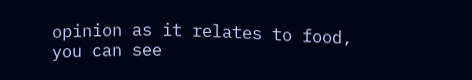opinion as it relates to food, you can see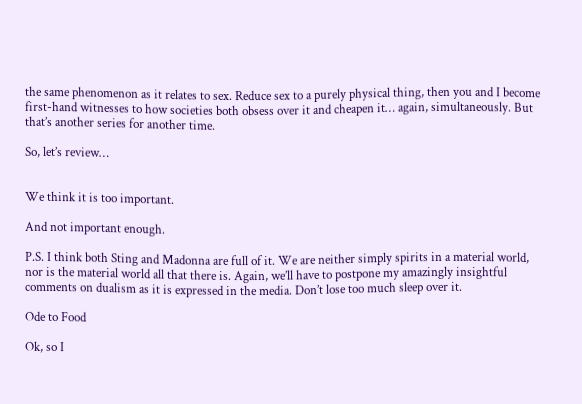the same phenomenon as it relates to sex. Reduce sex to a purely physical thing, then you and I become first-hand witnesses to how societies both obsess over it and cheapen it… again, simultaneously. But that’s another series for another time.

So, let’s review…


We think it is too important.

And not important enough.

P.S. I think both Sting and Madonna are full of it. We are neither simply spirits in a material world, nor is the material world all that there is. Again, we’ll have to postpone my amazingly insightful comments on dualism as it is expressed in the media. Don’t lose too much sleep over it.

Ode to Food

Ok, so I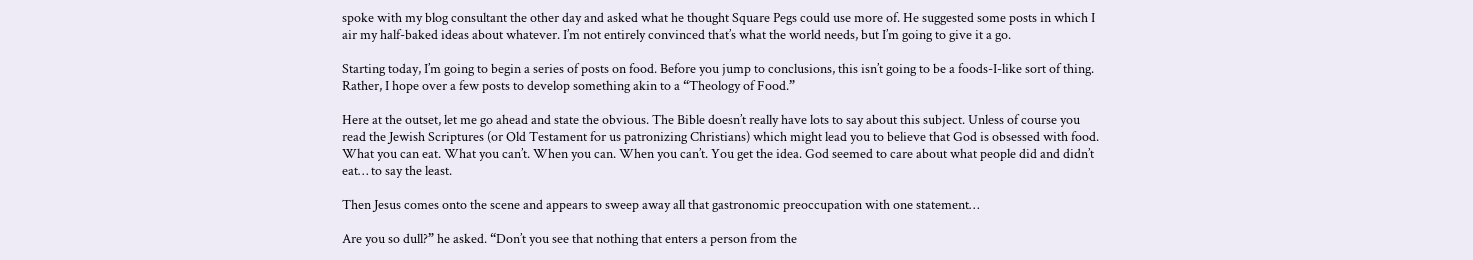spoke with my blog consultant the other day and asked what he thought Square Pegs could use more of. He suggested some posts in which I air my half-baked ideas about whatever. I’m not entirely convinced that’s what the world needs, but I’m going to give it a go.

Starting today, I’m going to begin a series of posts on food. Before you jump to conclusions, this isn’t going to be a foods-I-like sort of thing. Rather, I hope over a few posts to develop something akin to a “Theology of Food.”

Here at the outset, let me go ahead and state the obvious. The Bible doesn’t really have lots to say about this subject. Unless of course you read the Jewish Scriptures (or Old Testament for us patronizing Christians) which might lead you to believe that God is obsessed with food. What you can eat. What you can’t. When you can. When you can’t. You get the idea. God seemed to care about what people did and didn’t eat… to say the least.

Then Jesus comes onto the scene and appears to sweep away all that gastronomic preoccupation with one statement…

Are you so dull?” he asked. “Don’t you see that nothing that enters a person from the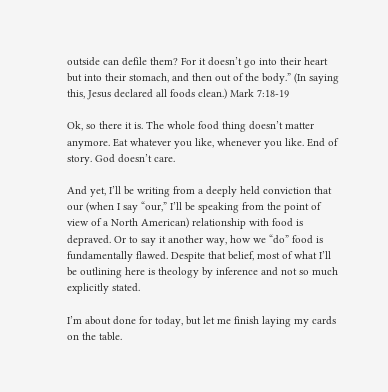outside can defile them? For it doesn’t go into their heart but into their stomach, and then out of the body.” (In saying this, Jesus declared all foods clean.) Mark 7:18-19

Ok, so there it is. The whole food thing doesn’t matter anymore. Eat whatever you like, whenever you like. End of story. God doesn’t care.

And yet, I’ll be writing from a deeply held conviction that our (when I say “our,” I’ll be speaking from the point of view of a North American) relationship with food is depraved. Or to say it another way, how we “do” food is fundamentally flawed. Despite that belief, most of what I’ll be outlining here is theology by inference and not so much explicitly stated.

I’m about done for today, but let me finish laying my cards on the table.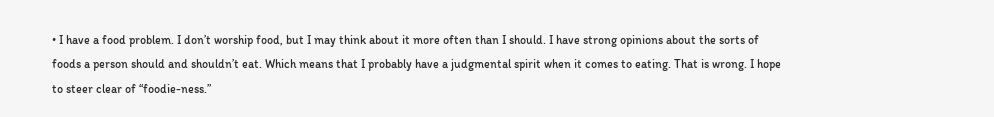• I have a food problem. I don’t worship food, but I may think about it more often than I should. I have strong opinions about the sorts of foods a person should and shouldn’t eat. Which means that I probably have a judgmental spirit when it comes to eating. That is wrong. I hope to steer clear of “foodie-ness.”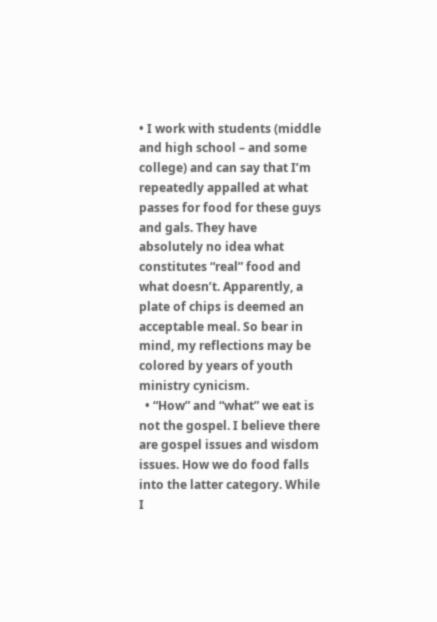• I work with students (middle and high school – and some college) and can say that I’m repeatedly appalled at what passes for food for these guys and gals. They have absolutely no idea what constitutes “real” food and what doesn’t. Apparently, a plate of chips is deemed an acceptable meal. So bear in mind, my reflections may be colored by years of youth ministry cynicism.
  • “How” and “what” we eat is not the gospel. I believe there are gospel issues and wisdom issues. How we do food falls into the latter category. While I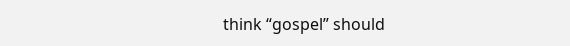think “gospel” should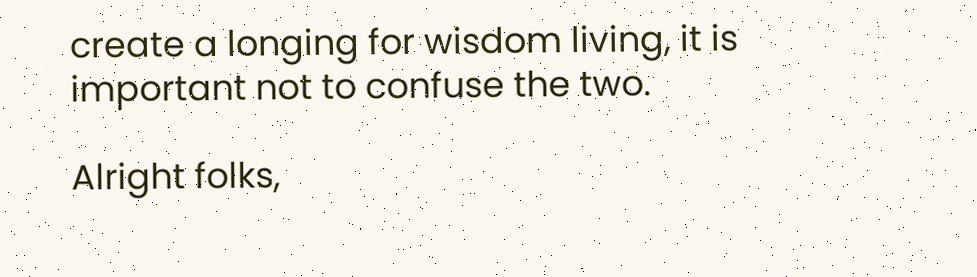create a longing for wisdom living, it is important not to confuse the two.

Alright folks,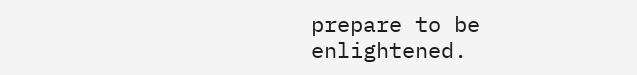prepare to be enlightened.